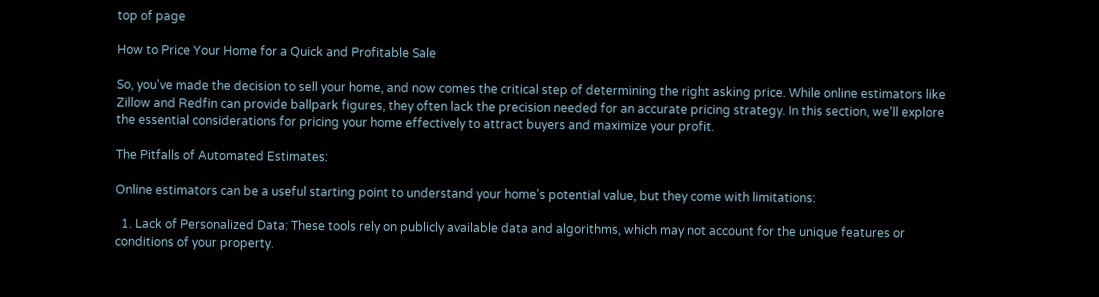top of page

How to Price Your Home for a Quick and Profitable Sale

So, you've made the decision to sell your home, and now comes the critical step of determining the right asking price. While online estimators like Zillow and Redfin can provide ballpark figures, they often lack the precision needed for an accurate pricing strategy. In this section, we'll explore the essential considerations for pricing your home effectively to attract buyers and maximize your profit.

The Pitfalls of Automated Estimates:

Online estimators can be a useful starting point to understand your home's potential value, but they come with limitations:

  1. Lack of Personalized Data: These tools rely on publicly available data and algorithms, which may not account for the unique features or conditions of your property.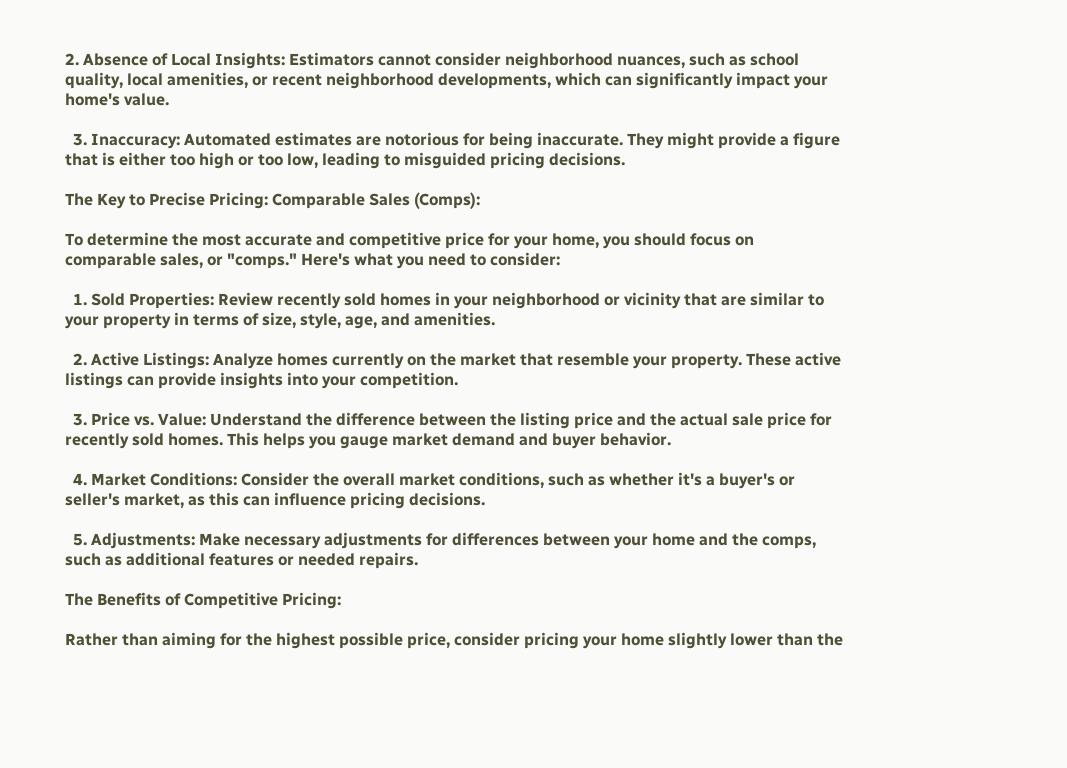2. Absence of Local Insights: Estimators cannot consider neighborhood nuances, such as school quality, local amenities, or recent neighborhood developments, which can significantly impact your home's value.

  3. Inaccuracy: Automated estimates are notorious for being inaccurate. They might provide a figure that is either too high or too low, leading to misguided pricing decisions.

The Key to Precise Pricing: Comparable Sales (Comps):

To determine the most accurate and competitive price for your home, you should focus on comparable sales, or "comps." Here's what you need to consider:

  1. Sold Properties: Review recently sold homes in your neighborhood or vicinity that are similar to your property in terms of size, style, age, and amenities.

  2. Active Listings: Analyze homes currently on the market that resemble your property. These active listings can provide insights into your competition.

  3. Price vs. Value: Understand the difference between the listing price and the actual sale price for recently sold homes. This helps you gauge market demand and buyer behavior.

  4. Market Conditions: Consider the overall market conditions, such as whether it's a buyer's or seller's market, as this can influence pricing decisions.

  5. Adjustments: Make necessary adjustments for differences between your home and the comps, such as additional features or needed repairs.

The Benefits of Competitive Pricing:

Rather than aiming for the highest possible price, consider pricing your home slightly lower than the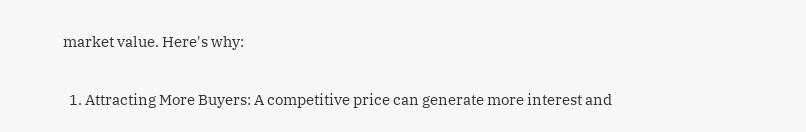market value. Here's why:

  1. Attracting More Buyers: A competitive price can generate more interest and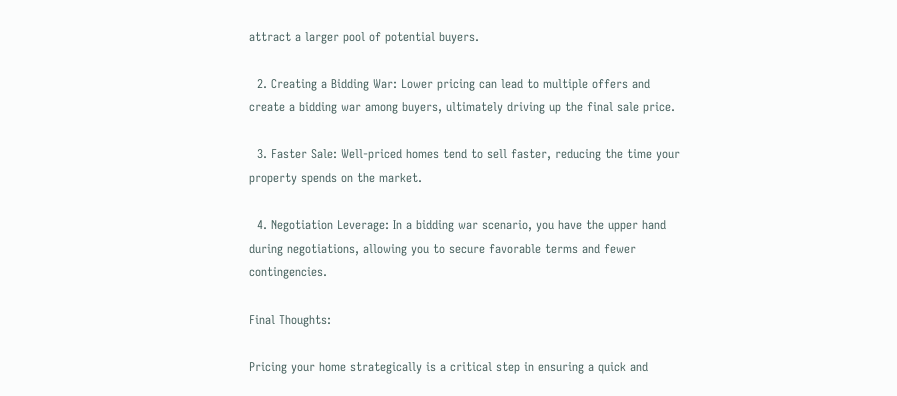attract a larger pool of potential buyers.

  2. Creating a Bidding War: Lower pricing can lead to multiple offers and create a bidding war among buyers, ultimately driving up the final sale price.

  3. Faster Sale: Well-priced homes tend to sell faster, reducing the time your property spends on the market.

  4. Negotiation Leverage: In a bidding war scenario, you have the upper hand during negotiations, allowing you to secure favorable terms and fewer contingencies.

Final Thoughts:

Pricing your home strategically is a critical step in ensuring a quick and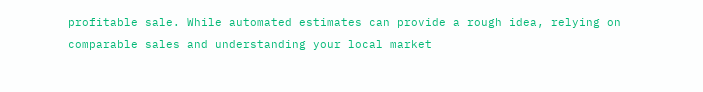profitable sale. While automated estimates can provide a rough idea, relying on comparable sales and understanding your local market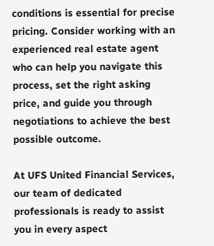conditions is essential for precise pricing. Consider working with an experienced real estate agent who can help you navigate this process, set the right asking price, and guide you through negotiations to achieve the best possible outcome.

At UFS United Financial Services, our team of dedicated professionals is ready to assist you in every aspect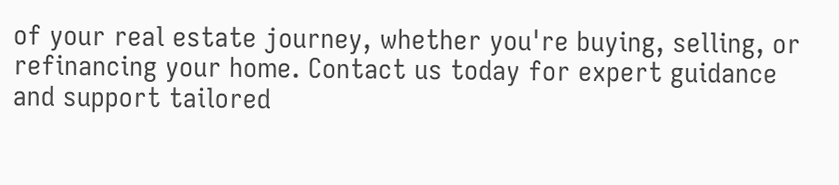of your real estate journey, whether you're buying, selling, or refinancing your home. Contact us today for expert guidance and support tailored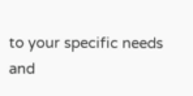to your specific needs and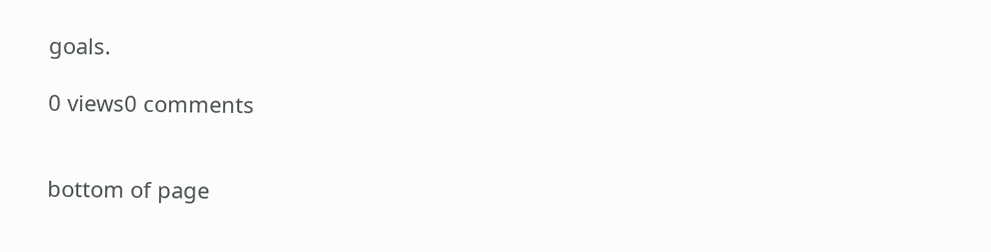goals.

0 views0 comments


bottom of page